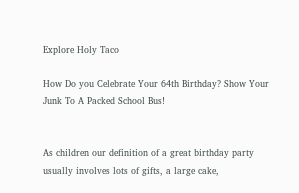Explore Holy Taco

How Do you Celebrate Your 64th Birthday? Show Your Junk To A Packed School Bus!


As children our definition of a great birthday party usually involves lots of gifts, a large cake,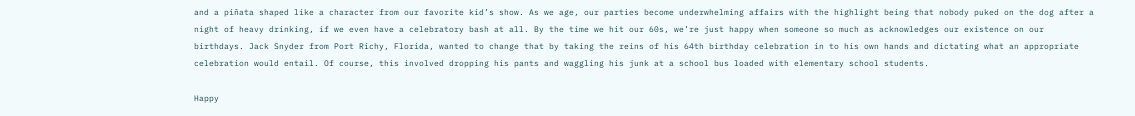and a piñata shaped like a character from our favorite kid’s show. As we age, our parties become underwhelming affairs with the highlight being that nobody puked on the dog after a night of heavy drinking, if we even have a celebratory bash at all. By the time we hit our 60s, we’re just happy when someone so much as acknowledges our existence on our birthdays. Jack Snyder from Port Richy, Florida, wanted to change that by taking the reins of his 64th birthday celebration in to his own hands and dictating what an appropriate celebration would entail. Of course, this involved dropping his pants and waggling his junk at a school bus loaded with elementary school students.

Happy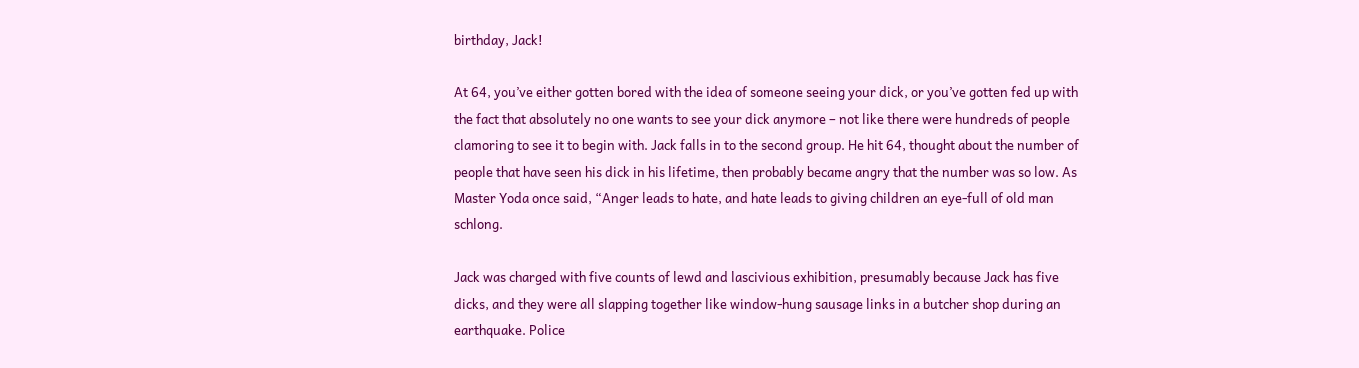birthday, Jack!

At 64, you’ve either gotten bored with the idea of someone seeing your dick, or you’ve gotten fed up with the fact that absolutely no one wants to see your dick anymore – not like there were hundreds of people clamoring to see it to begin with. Jack falls in to the second group. He hit 64, thought about the number of people that have seen his dick in his lifetime, then probably became angry that the number was so low. As Master Yoda once said, “Anger leads to hate, and hate leads to giving children an eye-full of old man schlong.

Jack was charged with five counts of lewd and lascivious exhibition, presumably because Jack has five dicks, and they were all slapping together like window-hung sausage links in a butcher shop during an earthquake. Police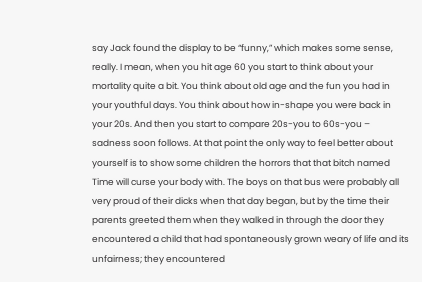say Jack found the display to be “funny,” which makes some sense, really. I mean, when you hit age 60 you start to think about your mortality quite a bit. You think about old age and the fun you had in your youthful days. You think about how in-shape you were back in your 20s. And then you start to compare 20s-you to 60s-you – sadness soon follows. At that point the only way to feel better about yourself is to show some children the horrors that that bitch named Time will curse your body with. The boys on that bus were probably all very proud of their dicks when that day began, but by the time their parents greeted them when they walked in through the door they encountered a child that had spontaneously grown weary of life and its unfairness; they encountered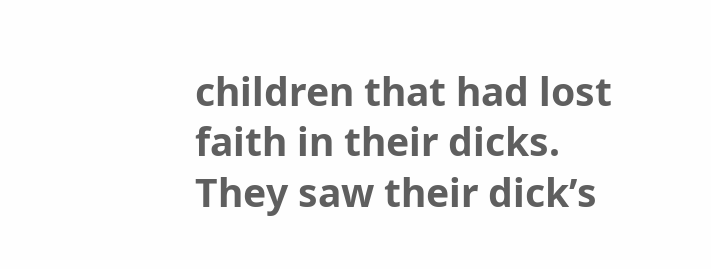children that had lost faith in their dicks. They saw their dick’s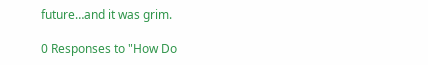future…and it was grim.

0 Responses to "How Do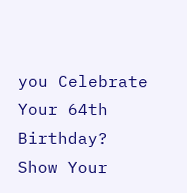you Celebrate Your 64th Birthday? Show Your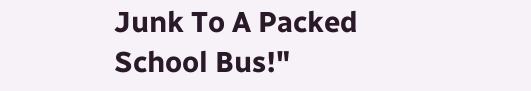Junk To A Packed School Bus!"